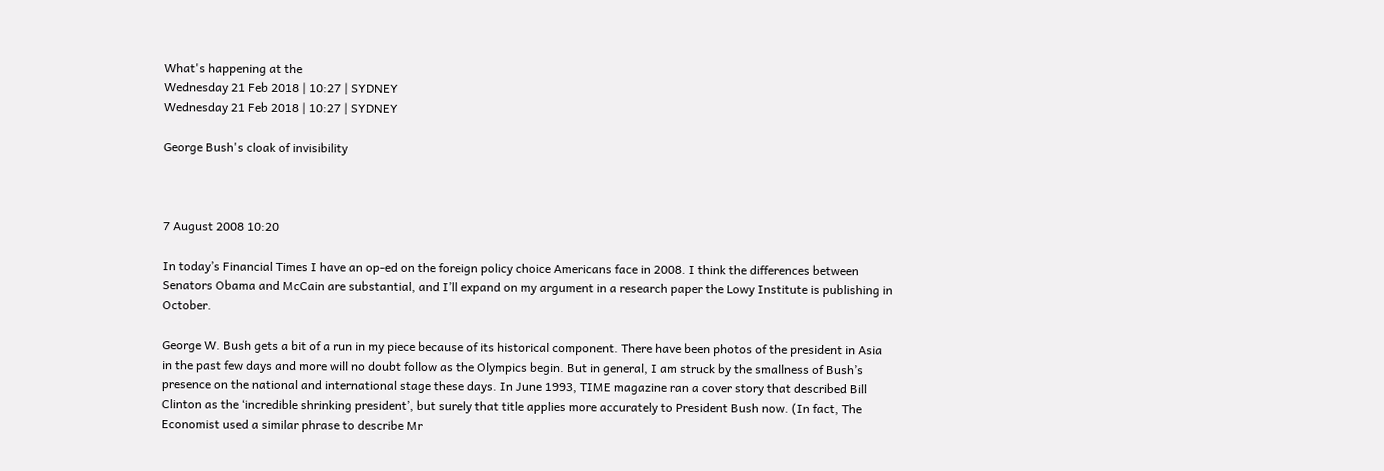What's happening at the
Wednesday 21 Feb 2018 | 10:27 | SYDNEY
Wednesday 21 Feb 2018 | 10:27 | SYDNEY

George Bush's cloak of invisibility



7 August 2008 10:20

In today’s Financial Times I have an op-ed on the foreign policy choice Americans face in 2008. I think the differences between Senators Obama and McCain are substantial, and I’ll expand on my argument in a research paper the Lowy Institute is publishing in October.

George W. Bush gets a bit of a run in my piece because of its historical component. There have been photos of the president in Asia in the past few days and more will no doubt follow as the Olympics begin. But in general, I am struck by the smallness of Bush’s presence on the national and international stage these days. In June 1993, TIME magazine ran a cover story that described Bill Clinton as the ‘incredible shrinking president’, but surely that title applies more accurately to President Bush now. (In fact, The Economist used a similar phrase to describe Mr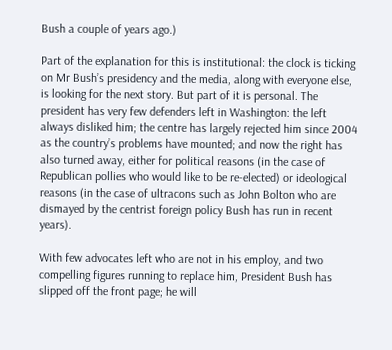Bush a couple of years ago.)

Part of the explanation for this is institutional: the clock is ticking on Mr Bush’s presidency and the media, along with everyone else, is looking for the next story. But part of it is personal. The president has very few defenders left in Washington: the left always disliked him; the centre has largely rejected him since 2004 as the country’s problems have mounted; and now the right has also turned away, either for political reasons (in the case of Republican pollies who would like to be re-elected) or ideological reasons (in the case of ultracons such as John Bolton who are dismayed by the centrist foreign policy Bush has run in recent years).

With few advocates left who are not in his employ, and two compelling figures running to replace him, President Bush has slipped off the front page; he will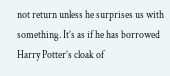not return unless he surprises us with something. It’s as if he has borrowed Harry Potter’s cloak of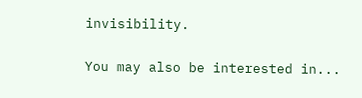invisibility.

You may also be interested in...